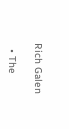Rich Galen

  • The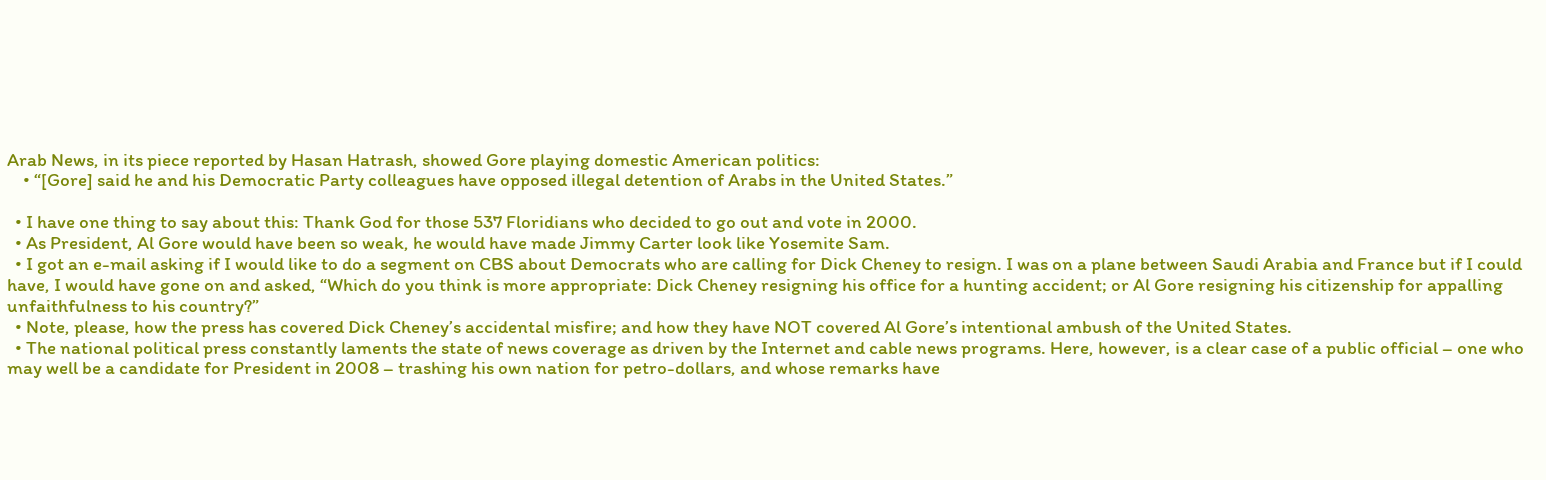Arab News, in its piece reported by Hasan Hatrash, showed Gore playing domestic American politics:
    • “[Gore] said he and his Democratic Party colleagues have opposed illegal detention of Arabs in the United States.”

  • I have one thing to say about this: Thank God for those 537 Floridians who decided to go out and vote in 2000.
  • As President, Al Gore would have been so weak, he would have made Jimmy Carter look like Yosemite Sam.
  • I got an e-mail asking if I would like to do a segment on CBS about Democrats who are calling for Dick Cheney to resign. I was on a plane between Saudi Arabia and France but if I could have, I would have gone on and asked, “Which do you think is more appropriate: Dick Cheney resigning his office for a hunting accident; or Al Gore resigning his citizenship for appalling unfaithfulness to his country?”
  • Note, please, how the press has covered Dick Cheney’s accidental misfire; and how they have NOT covered Al Gore’s intentional ambush of the United States.
  • The national political press constantly laments the state of news coverage as driven by the Internet and cable news programs. Here, however, is a clear case of a public official – one who may well be a candidate for President in 2008 – trashing his own nation for petro-dollars, and whose remarks have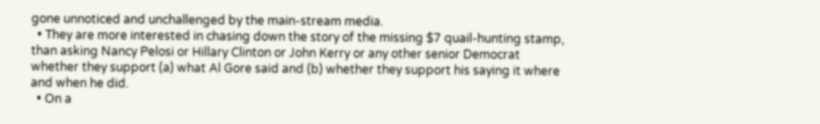gone unnoticed and unchallenged by the main-stream media.
  • They are more interested in chasing down the story of the missing $7 quail-hunting stamp, than asking Nancy Pelosi or Hillary Clinton or John Kerry or any other senior Democrat whether they support (a) what Al Gore said and (b) whether they support his saying it where and when he did.
  • On a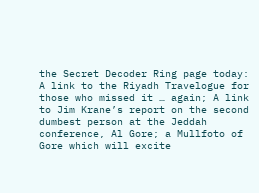the Secret Decoder Ring page today: A link to the Riyadh Travelogue for those who missed it … again; A link to Jim Krane’s report on the second dumbest person at the Jeddah conference, Al Gore; a Mullfoto of Gore which will excite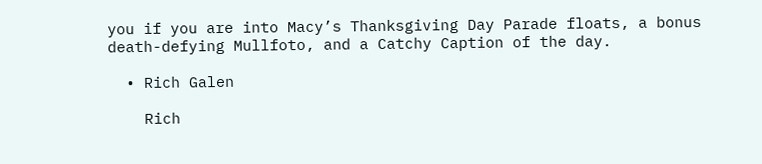you if you are into Macy’s Thanksgiving Day Parade floats, a bonus death-defying Mullfoto, and a Catchy Caption of the day.

  • Rich Galen

    Rich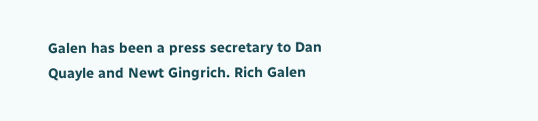Galen has been a press secretary to Dan Quayle and Newt Gingrich. Rich Galen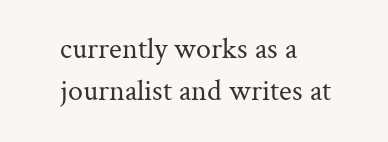currently works as a journalist and writes at